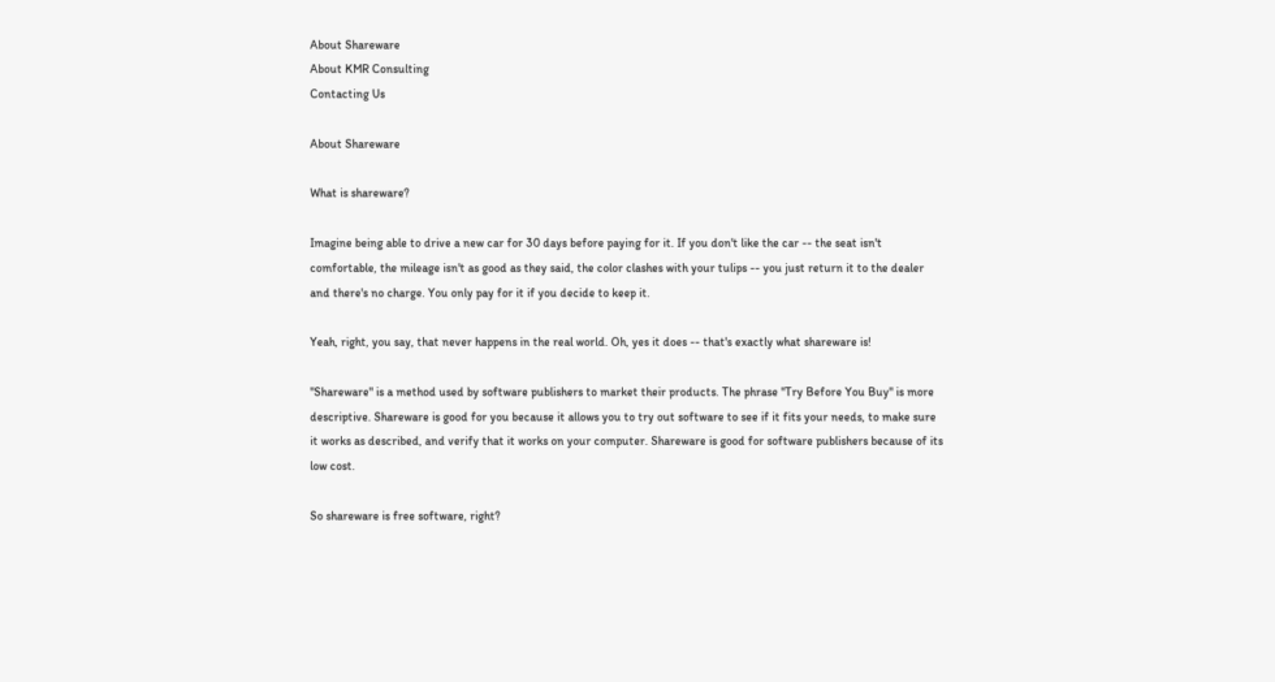About Shareware
About KMR Consulting
Contacting Us

About Shareware

What is shareware?

Imagine being able to drive a new car for 30 days before paying for it. If you don't like the car -- the seat isn't comfortable, the mileage isn't as good as they said, the color clashes with your tulips -- you just return it to the dealer and there's no charge. You only pay for it if you decide to keep it.

Yeah, right, you say, that never happens in the real world. Oh, yes it does -- that's exactly what shareware is!

"Shareware" is a method used by software publishers to market their products. The phrase "Try Before You Buy" is more descriptive. Shareware is good for you because it allows you to try out software to see if it fits your needs, to make sure it works as described, and verify that it works on your computer. Shareware is good for software publishers because of its low cost.

So shareware is free software, right?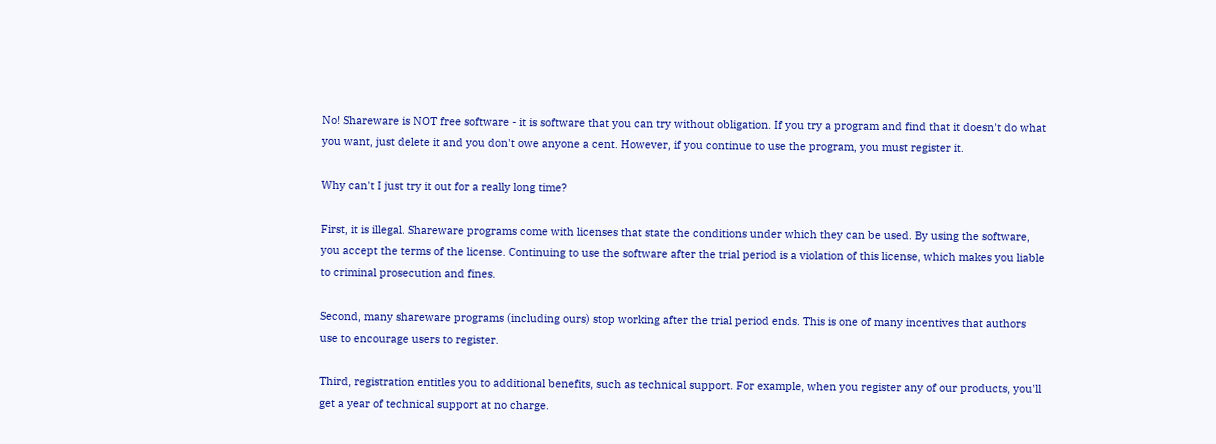No! Shareware is NOT free software - it is software that you can try without obligation. If you try a program and find that it doesn't do what you want, just delete it and you don't owe anyone a cent. However, if you continue to use the program, you must register it.

Why can't I just try it out for a really long time?

First, it is illegal. Shareware programs come with licenses that state the conditions under which they can be used. By using the software, you accept the terms of the license. Continuing to use the software after the trial period is a violation of this license, which makes you liable to criminal prosecution and fines.

Second, many shareware programs (including ours) stop working after the trial period ends. This is one of many incentives that authors use to encourage users to register.

Third, registration entitles you to additional benefits, such as technical support. For example, when you register any of our products, you'll get a year of technical support at no charge.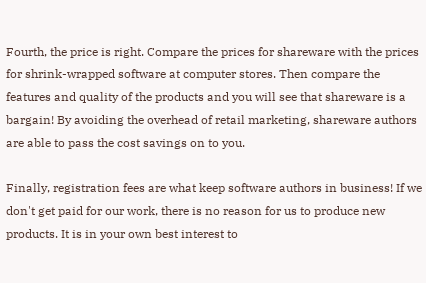Fourth, the price is right. Compare the prices for shareware with the prices for shrink-wrapped software at computer stores. Then compare the features and quality of the products and you will see that shareware is a bargain! By avoiding the overhead of retail marketing, shareware authors are able to pass the cost savings on to you.

Finally, registration fees are what keep software authors in business! If we don't get paid for our work, there is no reason for us to produce new products. It is in your own best interest to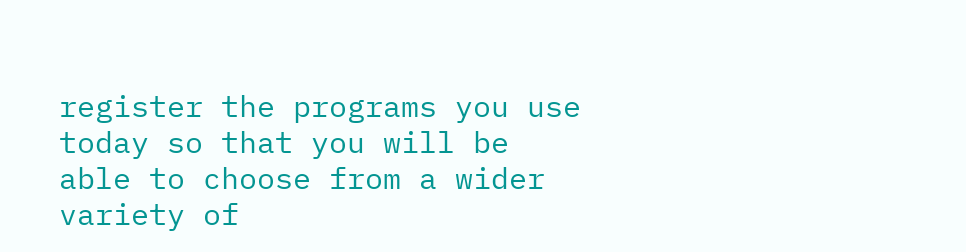register the programs you use today so that you will be able to choose from a wider variety of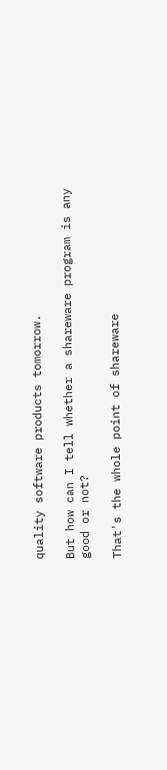quality software products tomorrow.

But how can I tell whether a shareware program is any good or not?

That's the whole point of shareware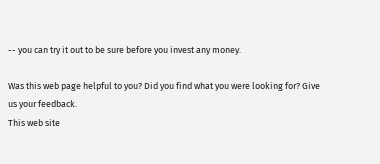-- you can try it out to be sure before you invest any money.

Was this web page helpful to you? Did you find what you were looking for? Give us your feedback.
This web site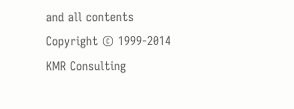and all contents Copyright © 1999-2014 KMR Consulting